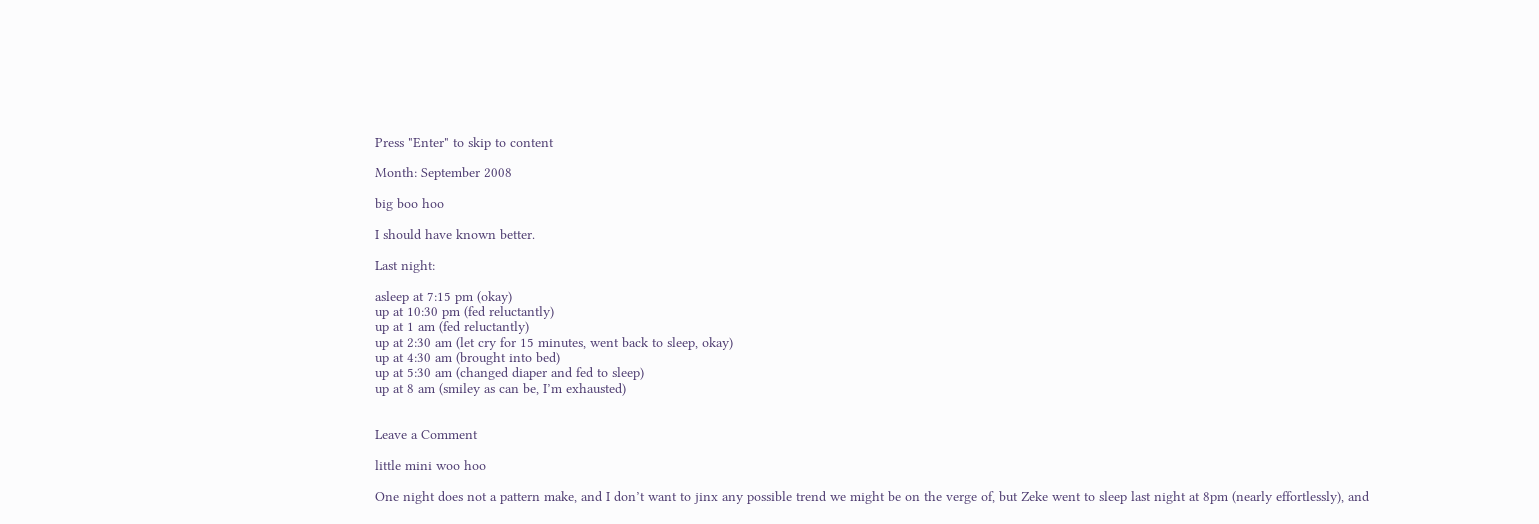Press "Enter" to skip to content

Month: September 2008

big boo hoo

I should have known better.

Last night:

asleep at 7:15 pm (okay)
up at 10:30 pm (fed reluctantly)
up at 1 am (fed reluctantly)
up at 2:30 am (let cry for 15 minutes, went back to sleep, okay)
up at 4:30 am (brought into bed)
up at 5:30 am (changed diaper and fed to sleep)
up at 8 am (smiley as can be, I’m exhausted)


Leave a Comment

little mini woo hoo

One night does not a pattern make, and I don’t want to jinx any possible trend we might be on the verge of, but Zeke went to sleep last night at 8pm (nearly effortlessly), and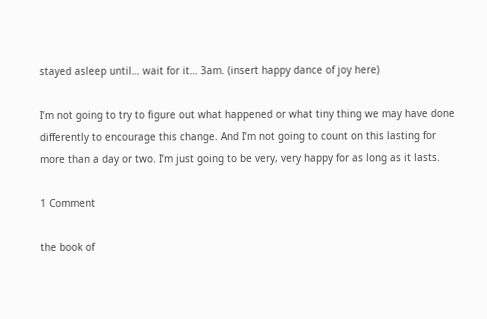stayed asleep until… wait for it… 3am. (insert happy dance of joy here)

I’m not going to try to figure out what happened or what tiny thing we may have done differently to encourage this change. And I’m not going to count on this lasting for more than a day or two. I’m just going to be very, very happy for as long as it lasts.

1 Comment

the book of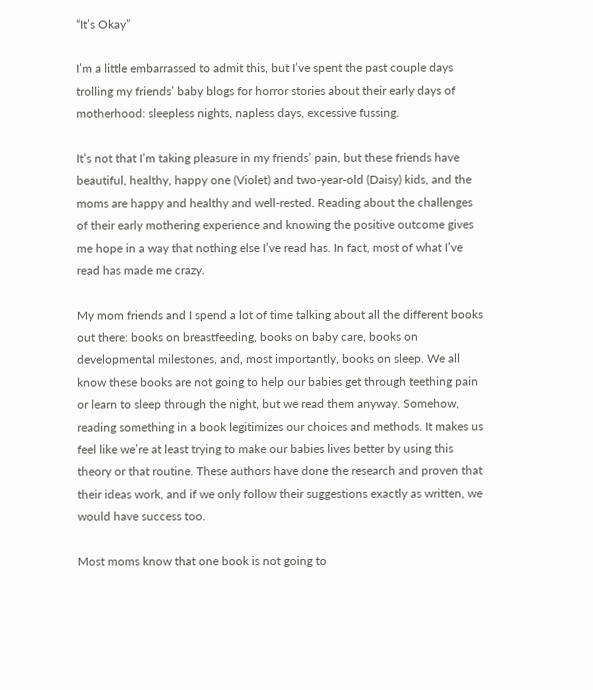“It’s Okay”

I’m a little embarrassed to admit this, but I’ve spent the past couple days trolling my friends’ baby blogs for horror stories about their early days of motherhood: sleepless nights, napless days, excessive fussing.

It’s not that I’m taking pleasure in my friends’ pain, but these friends have beautiful, healthy, happy one (Violet) and two-year-old (Daisy) kids, and the moms are happy and healthy and well-rested. Reading about the challenges of their early mothering experience and knowing the positive outcome gives me hope in a way that nothing else I’ve read has. In fact, most of what I’ve read has made me crazy.

My mom friends and I spend a lot of time talking about all the different books out there: books on breastfeeding, books on baby care, books on developmental milestones, and, most importantly, books on sleep. We all know these books are not going to help our babies get through teething pain or learn to sleep through the night, but we read them anyway. Somehow, reading something in a book legitimizes our choices and methods. It makes us feel like we’re at least trying to make our babies lives better by using this theory or that routine. These authors have done the research and proven that their ideas work, and if we only follow their suggestions exactly as written, we would have success too.

Most moms know that one book is not going to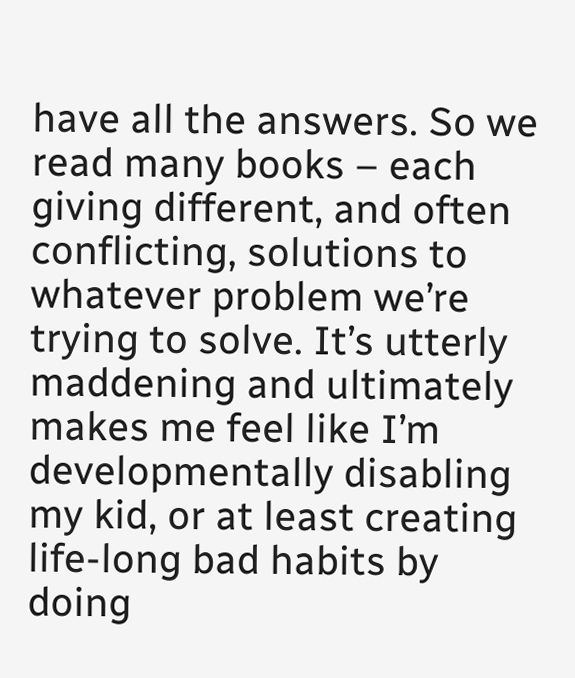have all the answers. So we read many books – each giving different, and often conflicting, solutions to whatever problem we’re trying to solve. It’s utterly maddening and ultimately makes me feel like I’m developmentally disabling my kid, or at least creating life-long bad habits by doing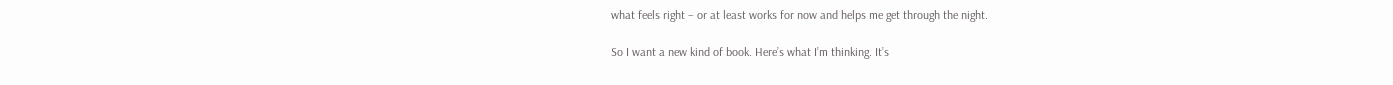what feels right – or at least works for now and helps me get through the night.

So I want a new kind of book. Here’s what I’m thinking. It’s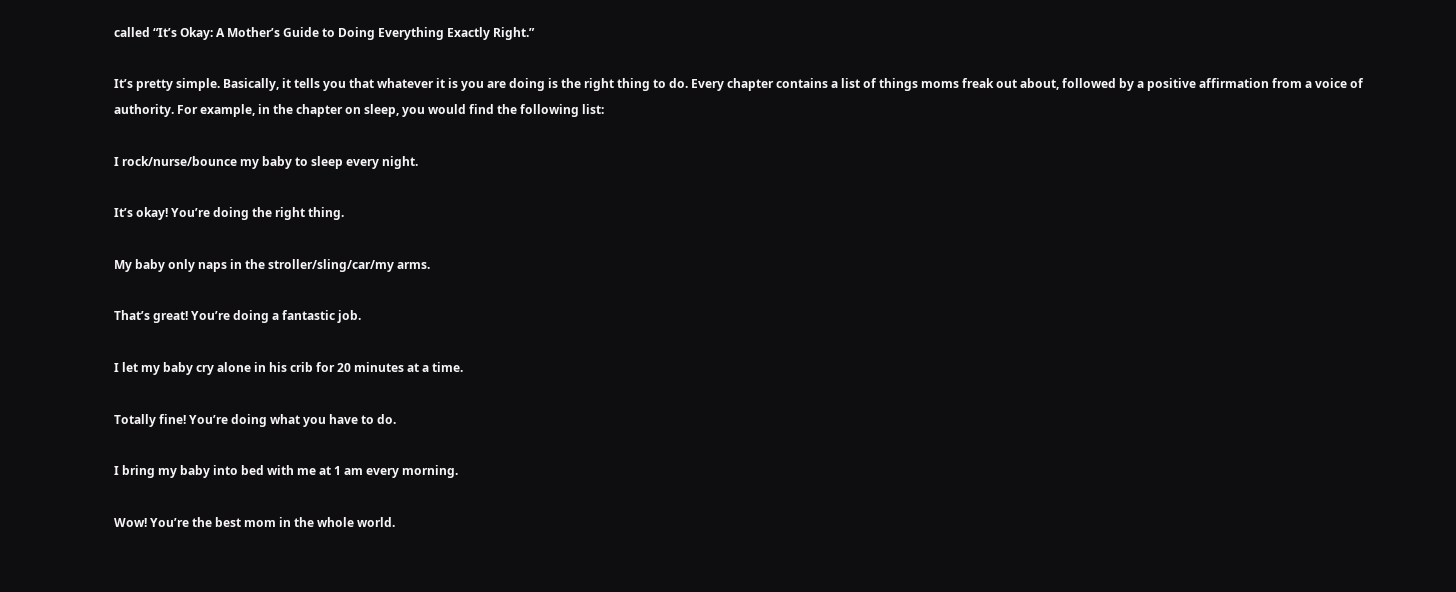called “It’s Okay: A Mother’s Guide to Doing Everything Exactly Right.”

It’s pretty simple. Basically, it tells you that whatever it is you are doing is the right thing to do. Every chapter contains a list of things moms freak out about, followed by a positive affirmation from a voice of authority. For example, in the chapter on sleep, you would find the following list:

I rock/nurse/bounce my baby to sleep every night.

It’s okay! You’re doing the right thing.

My baby only naps in the stroller/sling/car/my arms.

That’s great! You’re doing a fantastic job.

I let my baby cry alone in his crib for 20 minutes at a time.

Totally fine! You’re doing what you have to do.

I bring my baby into bed with me at 1 am every morning.

Wow! You’re the best mom in the whole world.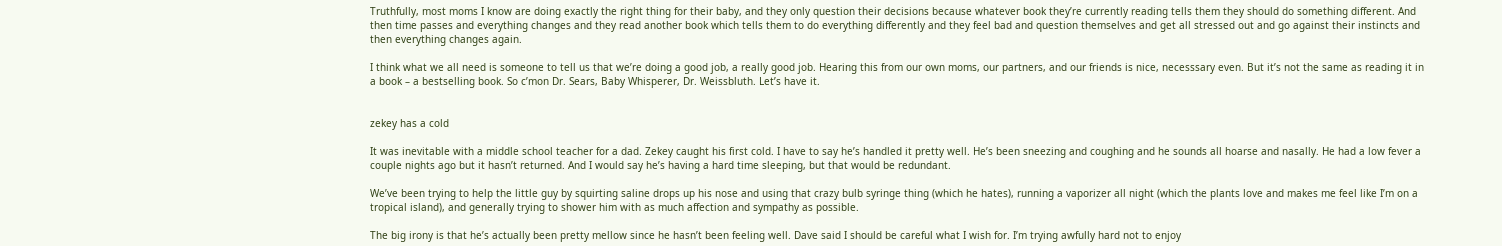Truthfully, most moms I know are doing exactly the right thing for their baby, and they only question their decisions because whatever book they’re currently reading tells them they should do something different. And then time passes and everything changes and they read another book which tells them to do everything differently and they feel bad and question themselves and get all stressed out and go against their instincts and then everything changes again.

I think what we all need is someone to tell us that we’re doing a good job, a really good job. Hearing this from our own moms, our partners, and our friends is nice, necesssary even. But it’s not the same as reading it in a book – a bestselling book. So c’mon Dr. Sears, Baby Whisperer, Dr. Weissbluth. Let’s have it.


zekey has a cold

It was inevitable with a middle school teacher for a dad. Zekey caught his first cold. I have to say he’s handled it pretty well. He’s been sneezing and coughing and he sounds all hoarse and nasally. He had a low fever a couple nights ago but it hasn’t returned. And I would say he’s having a hard time sleeping, but that would be redundant.

We’ve been trying to help the little guy by squirting saline drops up his nose and using that crazy bulb syringe thing (which he hates), running a vaporizer all night (which the plants love and makes me feel like I’m on a tropical island), and generally trying to shower him with as much affection and sympathy as possible.

The big irony is that he’s actually been pretty mellow since he hasn’t been feeling well. Dave said I should be careful what I wish for. I’m trying awfully hard not to enjoy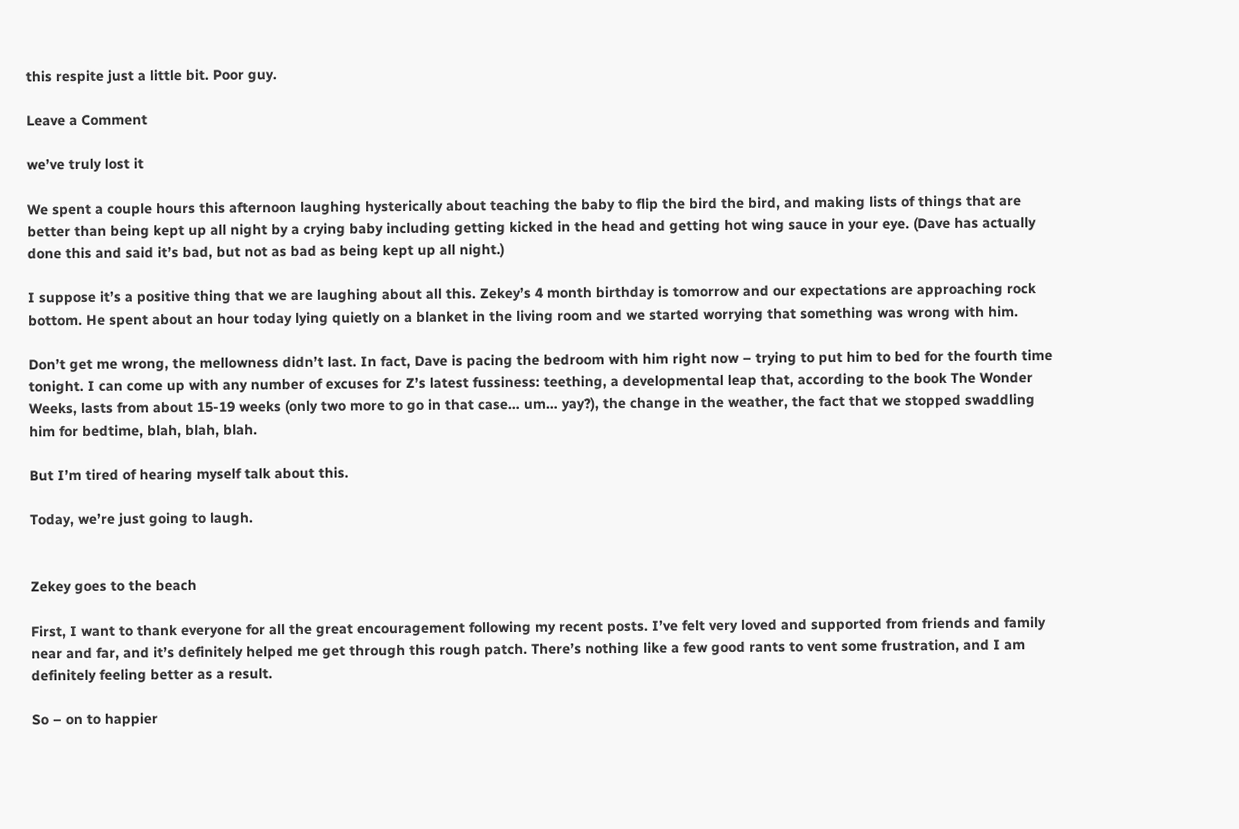this respite just a little bit. Poor guy.

Leave a Comment

we’ve truly lost it

We spent a couple hours this afternoon laughing hysterically about teaching the baby to flip the bird the bird, and making lists of things that are better than being kept up all night by a crying baby including getting kicked in the head and getting hot wing sauce in your eye. (Dave has actually done this and said it’s bad, but not as bad as being kept up all night.)

I suppose it’s a positive thing that we are laughing about all this. Zekey’s 4 month birthday is tomorrow and our expectations are approaching rock bottom. He spent about an hour today lying quietly on a blanket in the living room and we started worrying that something was wrong with him.

Don’t get me wrong, the mellowness didn’t last. In fact, Dave is pacing the bedroom with him right now – trying to put him to bed for the fourth time tonight. I can come up with any number of excuses for Z’s latest fussiness: teething, a developmental leap that, according to the book The Wonder Weeks, lasts from about 15-19 weeks (only two more to go in that case… um… yay?), the change in the weather, the fact that we stopped swaddling him for bedtime, blah, blah, blah.

But I’m tired of hearing myself talk about this.

Today, we’re just going to laugh.


Zekey goes to the beach

First, I want to thank everyone for all the great encouragement following my recent posts. I’ve felt very loved and supported from friends and family near and far, and it’s definitely helped me get through this rough patch. There’s nothing like a few good rants to vent some frustration, and I am definitely feeling better as a result.

So – on to happier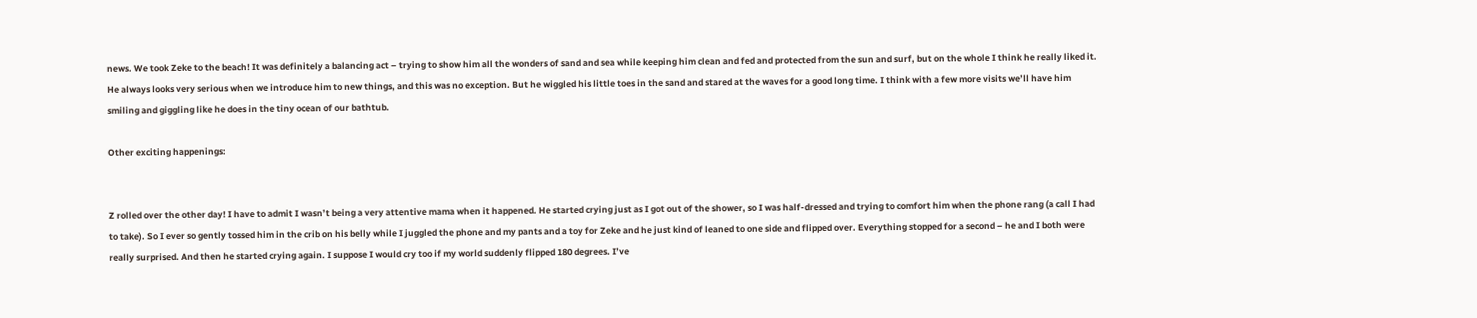news. We took Zeke to the beach! It was definitely a balancing act – trying to show him all the wonders of sand and sea while keeping him clean and fed and protected from the sun and surf, but on the whole I think he really liked it. He always looks very serious when we introduce him to new things, and this was no exception. But he wiggled his little toes in the sand and stared at the waves for a good long time. I think with a few more visits we’ll have him smiling and giggling like he does in the tiny ocean of our bathtub.

Other exciting happenings:


Z rolled over the other day! I have to admit I wasn’t being a very attentive mama when it happened. He started crying just as I got out of the shower, so I was half-dressed and trying to comfort him when the phone rang (a call I had to take). So I ever so gently tossed him in the crib on his belly while I juggled the phone and my pants and a toy for Zeke and he just kind of leaned to one side and flipped over. Everything stopped for a second – he and I both were really surprised. And then he started crying again. I suppose I would cry too if my world suddenly flipped 180 degrees. I’ve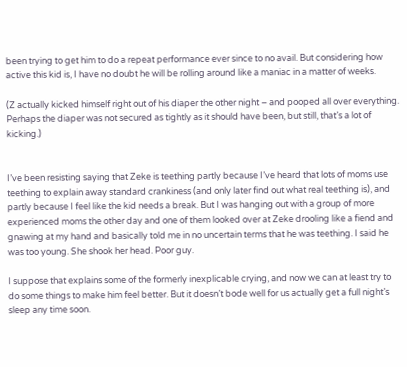been trying to get him to do a repeat performance ever since to no avail. But considering how active this kid is, I have no doubt he will be rolling around like a maniac in a matter of weeks.

(Z actually kicked himself right out of his diaper the other night – and pooped all over everything. Perhaps the diaper was not secured as tightly as it should have been, but still, that’s a lot of kicking.)


I’ve been resisting saying that Zeke is teething partly because I’ve heard that lots of moms use teething to explain away standard crankiness (and only later find out what real teething is), and partly because I feel like the kid needs a break. But I was hanging out with a group of more experienced moms the other day and one of them looked over at Zeke drooling like a fiend and gnawing at my hand and basically told me in no uncertain terms that he was teething. I said he was too young. She shook her head. Poor guy.

I suppose that explains some of the formerly inexplicable crying, and now we can at least try to do some things to make him feel better. But it doesn’t bode well for us actually get a full night’s sleep any time soon.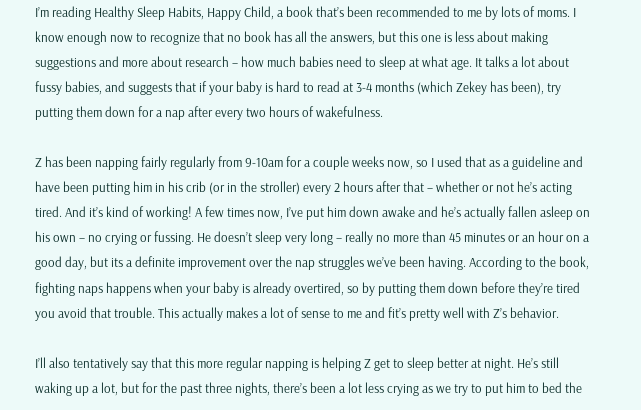I’m reading Healthy Sleep Habits, Happy Child, a book that’s been recommended to me by lots of moms. I know enough now to recognize that no book has all the answers, but this one is less about making suggestions and more about research – how much babies need to sleep at what age. It talks a lot about fussy babies, and suggests that if your baby is hard to read at 3-4 months (which Zekey has been), try putting them down for a nap after every two hours of wakefulness.

Z has been napping fairly regularly from 9-10am for a couple weeks now, so I used that as a guideline and have been putting him in his crib (or in the stroller) every 2 hours after that – whether or not he’s acting tired. And it’s kind of working! A few times now, I’ve put him down awake and he’s actually fallen asleep on his own – no crying or fussing. He doesn’t sleep very long – really no more than 45 minutes or an hour on a good day, but its a definite improvement over the nap struggles we’ve been having. According to the book, fighting naps happens when your baby is already overtired, so by putting them down before they’re tired you avoid that trouble. This actually makes a lot of sense to me and fit’s pretty well with Z’s behavior.

I’ll also tentatively say that this more regular napping is helping Z get to sleep better at night. He’s still waking up a lot, but for the past three nights, there’s been a lot less crying as we try to put him to bed the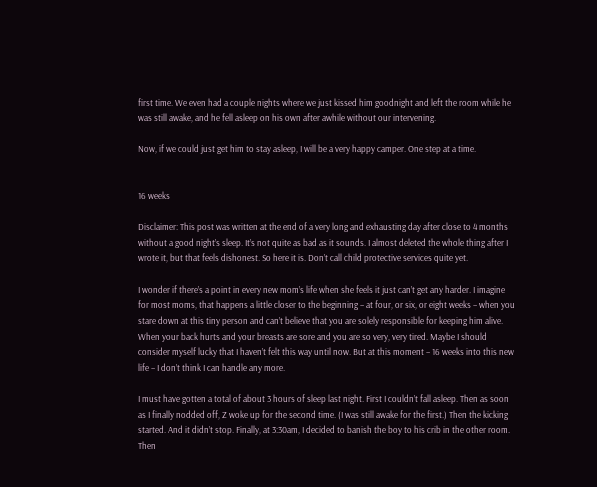first time. We even had a couple nights where we just kissed him goodnight and left the room while he was still awake, and he fell asleep on his own after awhile without our intervening.

Now, if we could just get him to stay asleep, I will be a very happy camper. One step at a time.


16 weeks

Disclaimer: This post was written at the end of a very long and exhausting day after close to 4 months without a good night’s sleep. It’s not quite as bad as it sounds. I almost deleted the whole thing after I wrote it, but that feels dishonest. So here it is. Don’t call child protective services quite yet.

I wonder if there’s a point in every new mom’s life when she feels it just can’t get any harder. I imagine for most moms, that happens a little closer to the beginning – at four, or six, or eight weeks – when you stare down at this tiny person and can’t believe that you are solely responsible for keeping him alive. When your back hurts and your breasts are sore and you are so very, very tired. Maybe I should consider myself lucky that I haven’t felt this way until now. But at this moment – 16 weeks into this new life – I don’t think I can handle any more.

I must have gotten a total of about 3 hours of sleep last night. First I couldn’t fall asleep. Then as soon as I finally nodded off, Z woke up for the second time. (I was still awake for the first.) Then the kicking started. And it didn’t stop. Finally, at 3:30am, I decided to banish the boy to his crib in the other room. Then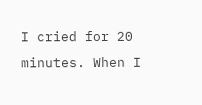I cried for 20 minutes. When I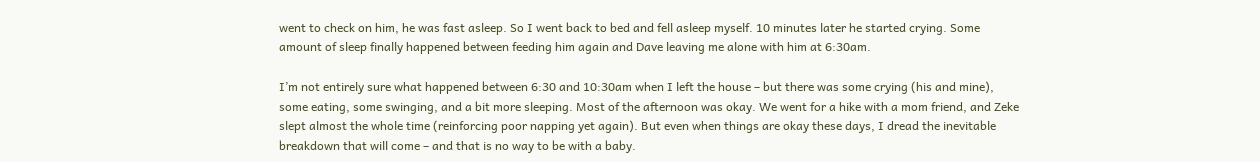went to check on him, he was fast asleep. So I went back to bed and fell asleep myself. 10 minutes later he started crying. Some amount of sleep finally happened between feeding him again and Dave leaving me alone with him at 6:30am.

I’m not entirely sure what happened between 6:30 and 10:30am when I left the house – but there was some crying (his and mine), some eating, some swinging, and a bit more sleeping. Most of the afternoon was okay. We went for a hike with a mom friend, and Zeke slept almost the whole time (reinforcing poor napping yet again). But even when things are okay these days, I dread the inevitable breakdown that will come – and that is no way to be with a baby.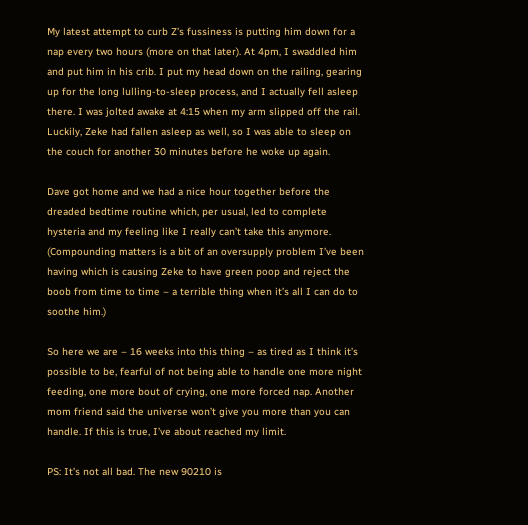My latest attempt to curb Z’s fussiness is putting him down for a nap every two hours (more on that later). At 4pm, I swaddled him and put him in his crib. I put my head down on the railing, gearing up for the long lulling-to-sleep process, and I actually fell asleep there. I was jolted awake at 4:15 when my arm slipped off the rail. Luckily, Zeke had fallen asleep as well, so I was able to sleep on the couch for another 30 minutes before he woke up again.

Dave got home and we had a nice hour together before the dreaded bedtime routine which, per usual, led to complete hysteria and my feeling like I really can’t take this anymore. (Compounding matters is a bit of an oversupply problem I’ve been having which is causing Zeke to have green poop and reject the boob from time to time – a terrible thing when it’s all I can do to soothe him.)

So here we are – 16 weeks into this thing – as tired as I think it’s possible to be, fearful of not being able to handle one more night feeding, one more bout of crying, one more forced nap. Another mom friend said the universe won’t give you more than you can handle. If this is true, I’ve about reached my limit.

PS: It’s not all bad. The new 90210 is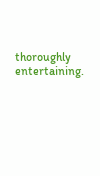thoroughly entertaining.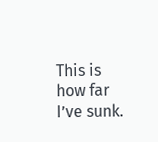This is how far I’ve sunk.